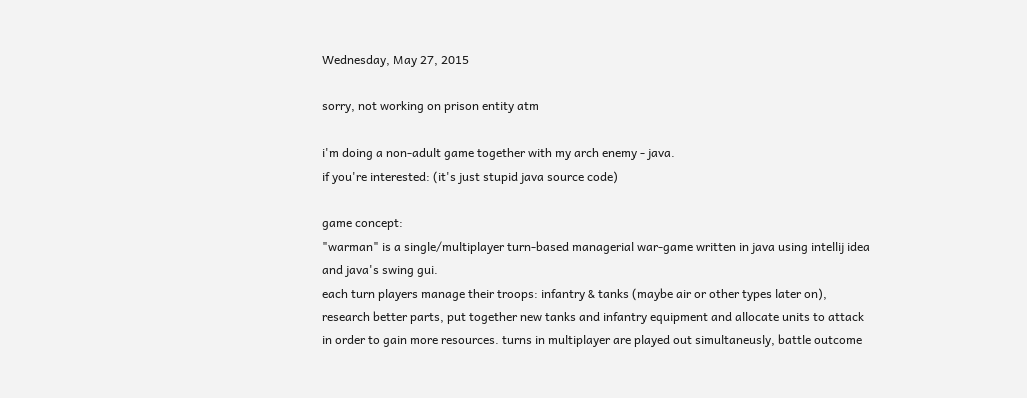Wednesday, May 27, 2015

sorry, not working on prison entity atm

i'm doing a non-adult game together with my arch enemy - java.
if you're interested: (it's just stupid java source code)

game concept:
"warman" is a single/multiplayer turn-based managerial war-game written in java using intellij idea and java's swing gui.
each turn players manage their troops: infantry & tanks (maybe air or other types later on), research better parts, put together new tanks and infantry equipment and allocate units to attack in order to gain more resources. turns in multiplayer are played out simultaneusly, battle outcome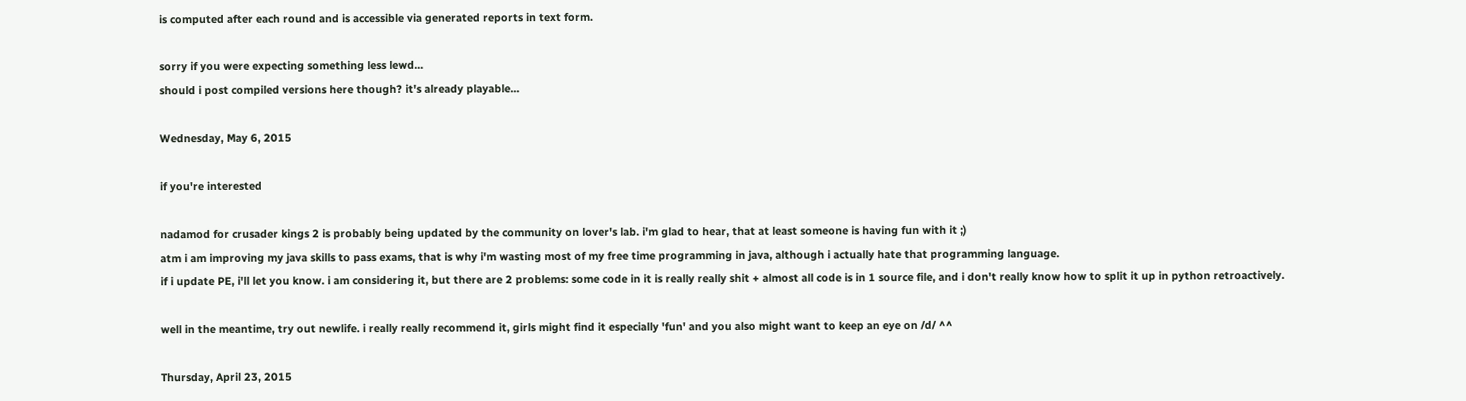is computed after each round and is accessible via generated reports in text form.

sorry if you were expecting something less lewd...
should i post compiled versions here though? it's already playable...

Wednesday, May 6, 2015

if you're interested

nadamod for crusader kings 2 is probably being updated by the community on lover's lab. i'm glad to hear, that at least someone is having fun with it ;)
atm i am improving my java skills to pass exams, that is why i'm wasting most of my free time programming in java, although i actually hate that programming language.
if i update PE, i'll let you know. i am considering it, but there are 2 problems: some code in it is really really shit + almost all code is in 1 source file, and i don't really know how to split it up in python retroactively.

well in the meantime, try out newlife. i really really recommend it, girls might find it especially 'fun' and you also might want to keep an eye on /d/ ^^

Thursday, April 23, 2015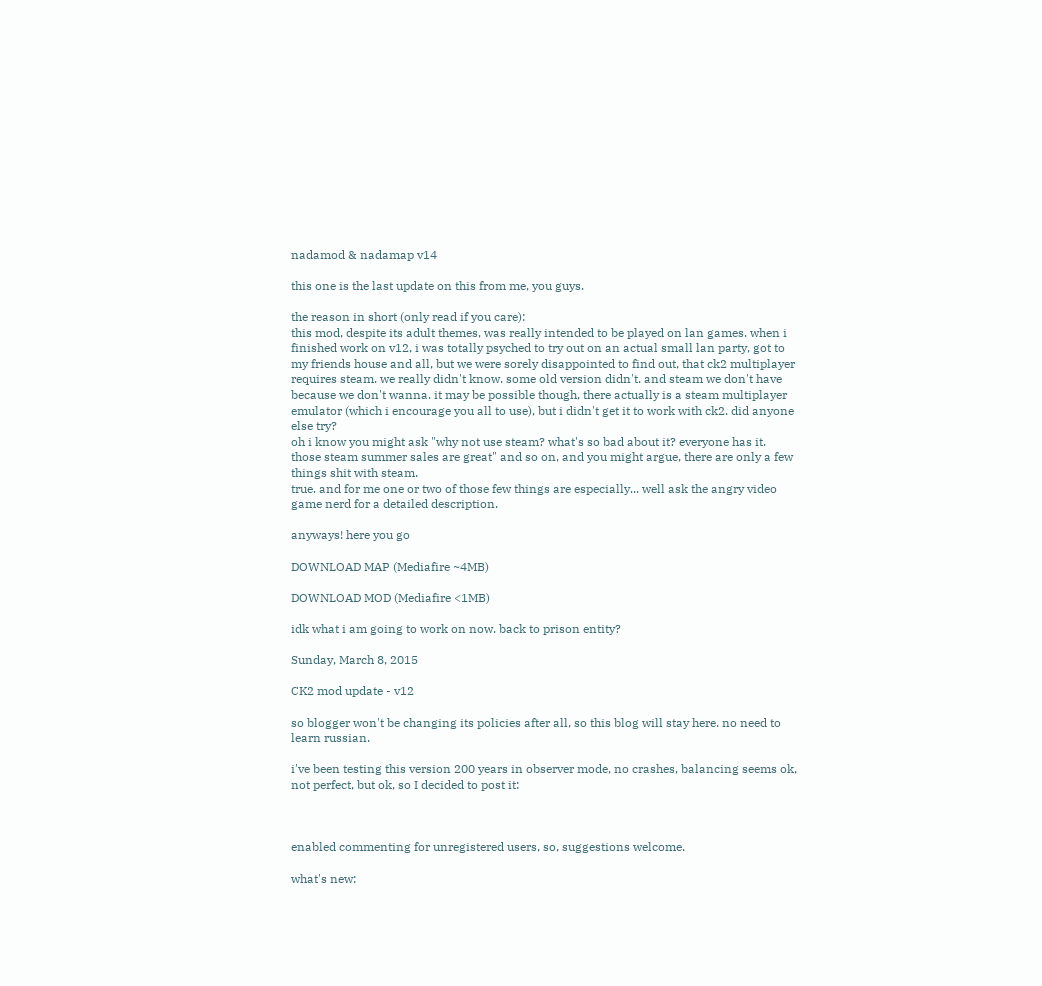nadamod & nadamap v14

this one is the last update on this from me, you guys.

the reason in short (only read if you care):
this mod, despite its adult themes, was really intended to be played on lan games. when i finished work on v12, i was totally psyched to try out on an actual small lan party, got to my friends house and all, but we were sorely disappointed to find out, that ck2 multiplayer requires steam. we really didn't know. some old version didn't. and steam we don't have because we don't wanna. it may be possible though, there actually is a steam multiplayer emulator (which i encourage you all to use), but i didn't get it to work with ck2. did anyone else try?
oh i know you might ask "why not use steam? what's so bad about it? everyone has it. those steam summer sales are great" and so on, and you might argue, there are only a few things shit with steam.
true. and for me one or two of those few things are especially... well ask the angry video game nerd for a detailed description.

anyways! here you go

DOWNLOAD MAP (Mediafire ~4MB)

DOWNLOAD MOD (Mediafire <1MB)

idk what i am going to work on now. back to prison entity?

Sunday, March 8, 2015

CK2 mod update - v12

so blogger won't be changing its policies after all, so this blog will stay here. no need to learn russian.

i've been testing this version 200 years in observer mode, no crashes, balancing seems ok, not perfect, but ok, so I decided to post it:



enabled commenting for unregistered users, so, suggestions welcome.

what's new: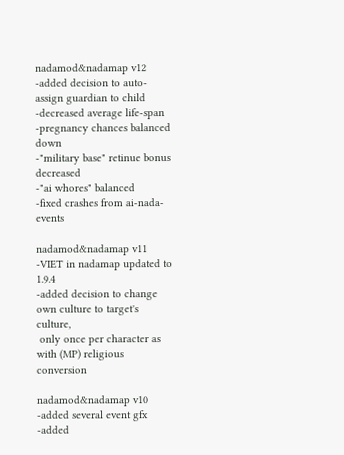nadamod&nadamap v12
-added decision to auto-assign guardian to child
-decreased average life-span
-pregnancy chances balanced down
-"military base" retinue bonus decreased
-"ai whores" balanced
-fixed crashes from ai-nada-events

nadamod&nadamap v11
-VIET in nadamap updated to 1.9.4
-added decision to change own culture to target's culture,
 only once per character as with (MP) religious conversion

nadamod&nadamap v10
-added several event gfx
-added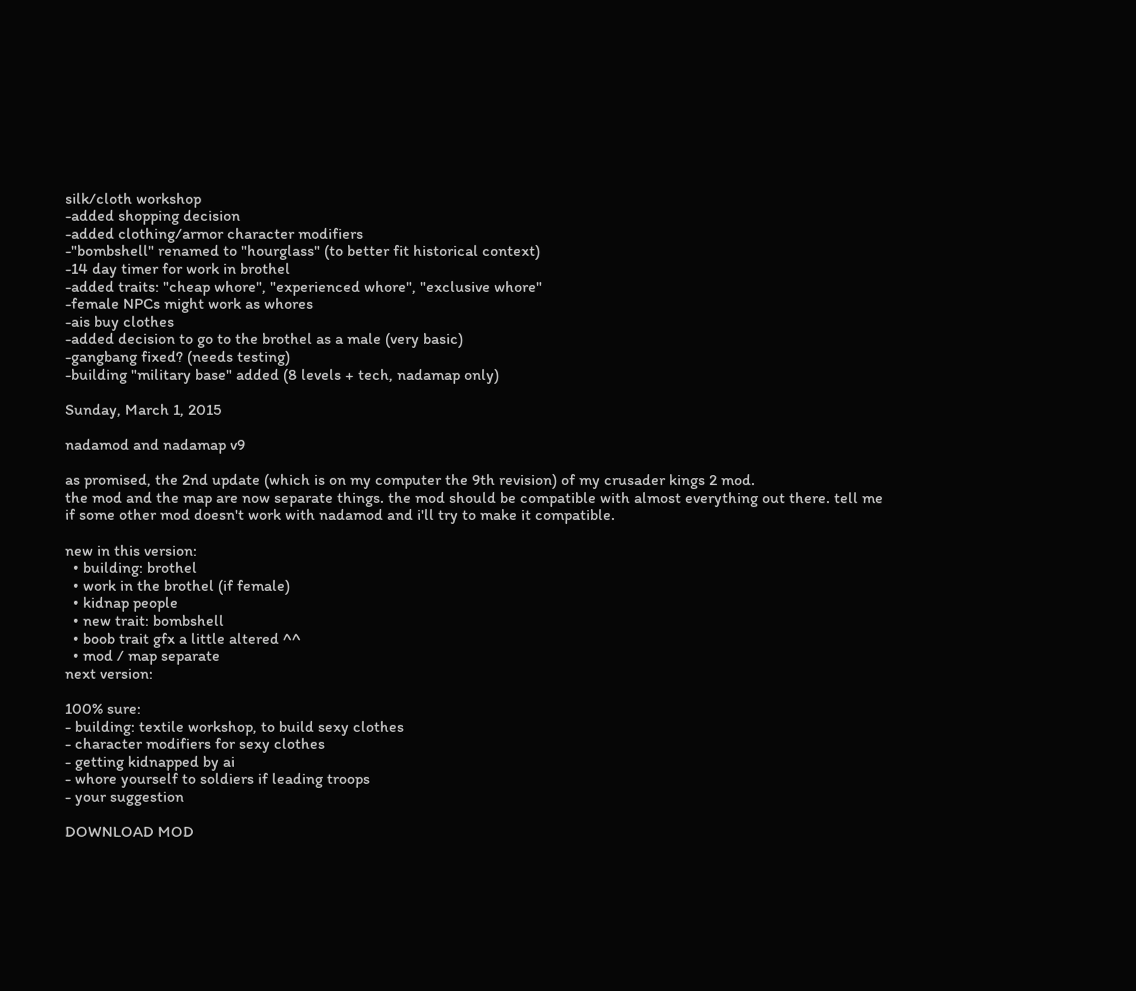silk/cloth workshop
-added shopping decision
-added clothing/armor character modifiers
-"bombshell" renamed to "hourglass" (to better fit historical context)
-14 day timer for work in brothel
-added traits: "cheap whore", "experienced whore", "exclusive whore"
-female NPCs might work as whores
-ais buy clothes
-added decision to go to the brothel as a male (very basic)
-gangbang fixed? (needs testing)
-building "military base" added (8 levels + tech, nadamap only)

Sunday, March 1, 2015

nadamod and nadamap v9

as promised, the 2nd update (which is on my computer the 9th revision) of my crusader kings 2 mod.
the mod and the map are now separate things. the mod should be compatible with almost everything out there. tell me if some other mod doesn't work with nadamod and i'll try to make it compatible.

new in this version:
  • building: brothel
  • work in the brothel (if female)
  • kidnap people
  • new trait: bombshell
  • boob trait gfx a little altered ^^
  • mod / map separate
next version:

100% sure:
- building: textile workshop, to build sexy clothes
- character modifiers for sexy clothes
- getting kidnapped by ai
- whore yourself to soldiers if leading troops
- your suggestion

DOWNLOAD MOD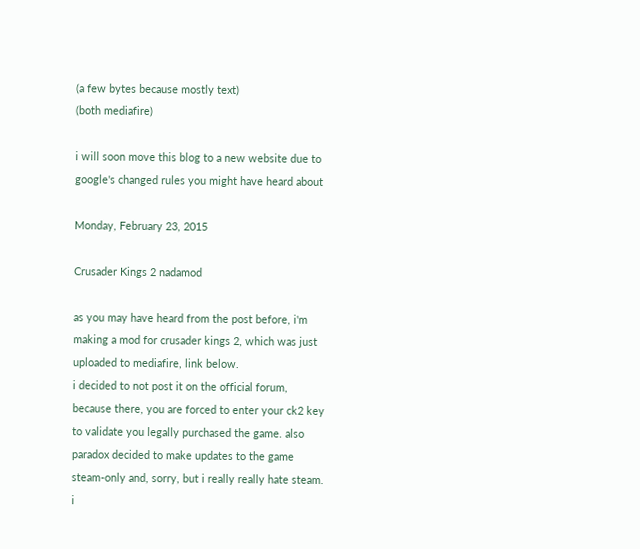(a few bytes because mostly text)
(both mediafire)

i will soon move this blog to a new website due to google's changed rules you might have heard about

Monday, February 23, 2015

Crusader Kings 2 nadamod

as you may have heard from the post before, i'm making a mod for crusader kings 2, which was just uploaded to mediafire, link below.
i decided to not post it on the official forum, because there, you are forced to enter your ck2 key to validate you legally purchased the game. also paradox decided to make updates to the game steam-only and, sorry, but i really really hate steam. i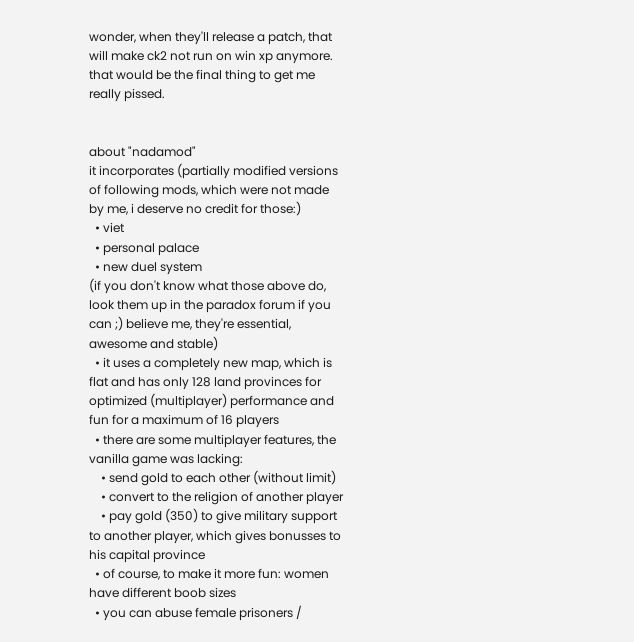wonder, when they'll release a patch, that will make ck2 not run on win xp anymore. that would be the final thing to get me really pissed.


about "nadamod"
it incorporates (partially modified versions of following mods, which were not made by me, i deserve no credit for those:)
  • viet
  • personal palace
  • new duel system
(if you don't know what those above do, look them up in the paradox forum if you can ;) believe me, they're essential, awesome and stable)
  • it uses a completely new map, which is flat and has only 128 land provinces for optimized (multiplayer) performance and fun for a maximum of 16 players
  • there are some multiplayer features, the vanilla game was lacking:
    • send gold to each other (without limit)
    • convert to the religion of another player
    • pay gold (350) to give military support to another player, which gives bonusses to his capital province
  • of course, to make it more fun: women have different boob sizes
  • you can abuse female prisoners /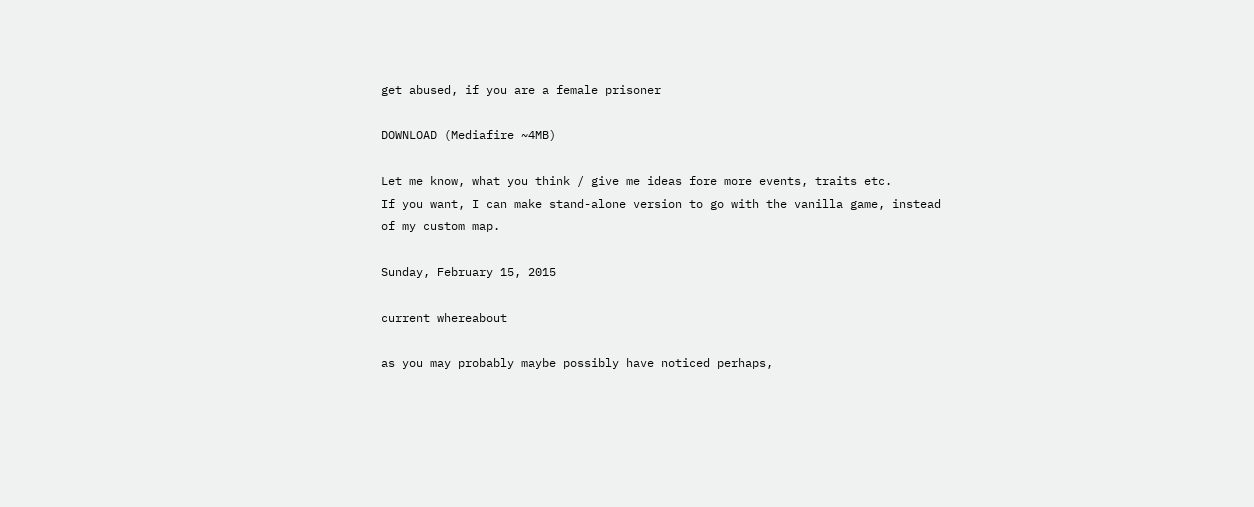get abused, if you are a female prisoner

DOWNLOAD (Mediafire ~4MB)

Let me know, what you think / give me ideas fore more events, traits etc.
If you want, I can make stand-alone version to go with the vanilla game, instead of my custom map.

Sunday, February 15, 2015

current whereabout

as you may probably maybe possibly have noticed perhaps,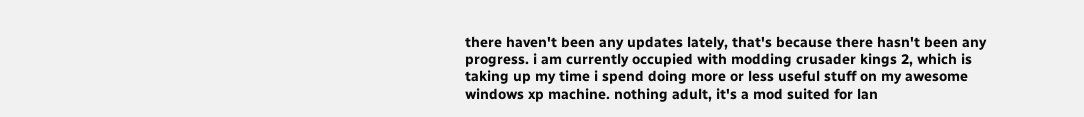there haven't been any updates lately, that's because there hasn't been any progress. i am currently occupied with modding crusader kings 2, which is taking up my time i spend doing more or less useful stuff on my awesome windows xp machine. nothing adult, it's a mod suited for lan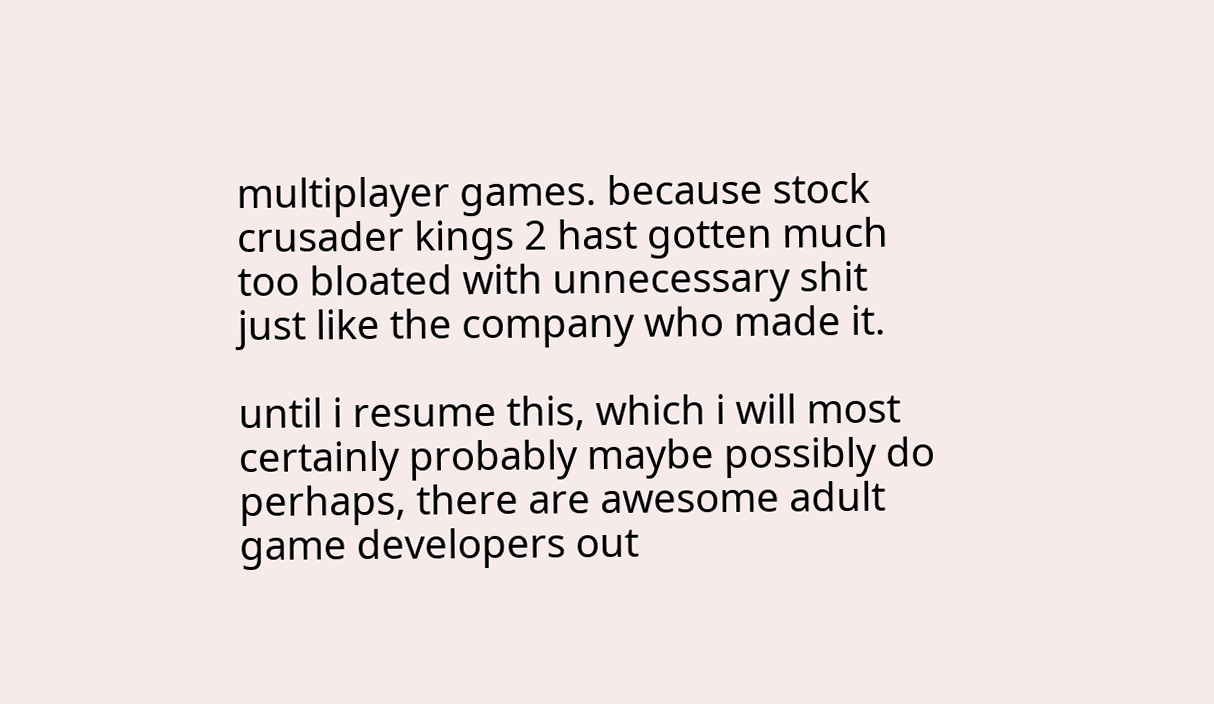multiplayer games. because stock crusader kings 2 hast gotten much too bloated with unnecessary shit just like the company who made it.

until i resume this, which i will most certainly probably maybe possibly do perhaps, there are awesome adult game developers out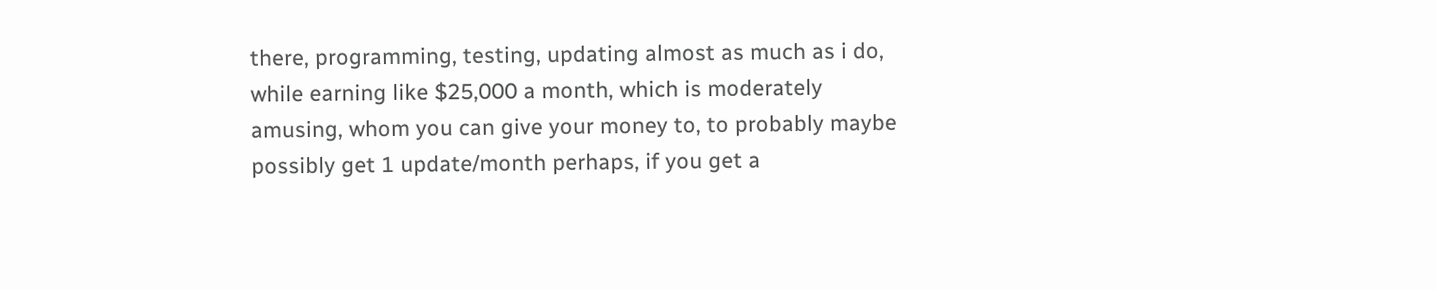there, programming, testing, updating almost as much as i do, while earning like $25,000 a month, which is moderately amusing, whom you can give your money to, to probably maybe possibly get 1 update/month perhaps, if you get a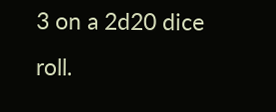3 on a 2d20 dice roll.